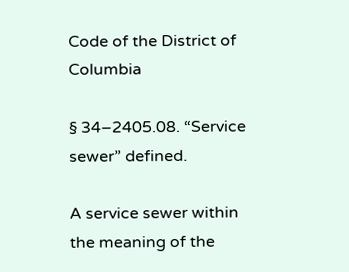Code of the District of Columbia

§ 34–2405.08. “Service sewer” defined.

A service sewer within the meaning of the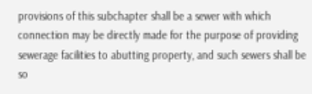provisions of this subchapter shall be a sewer with which connection may be directly made for the purpose of providing sewerage facilities to abutting property, and such sewers shall be so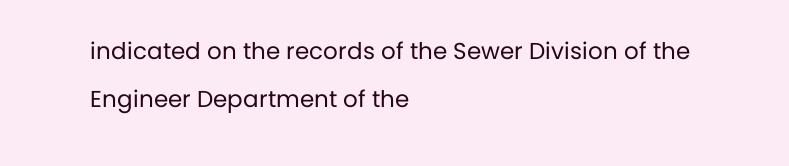indicated on the records of the Sewer Division of the Engineer Department of the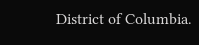District of Columbia.